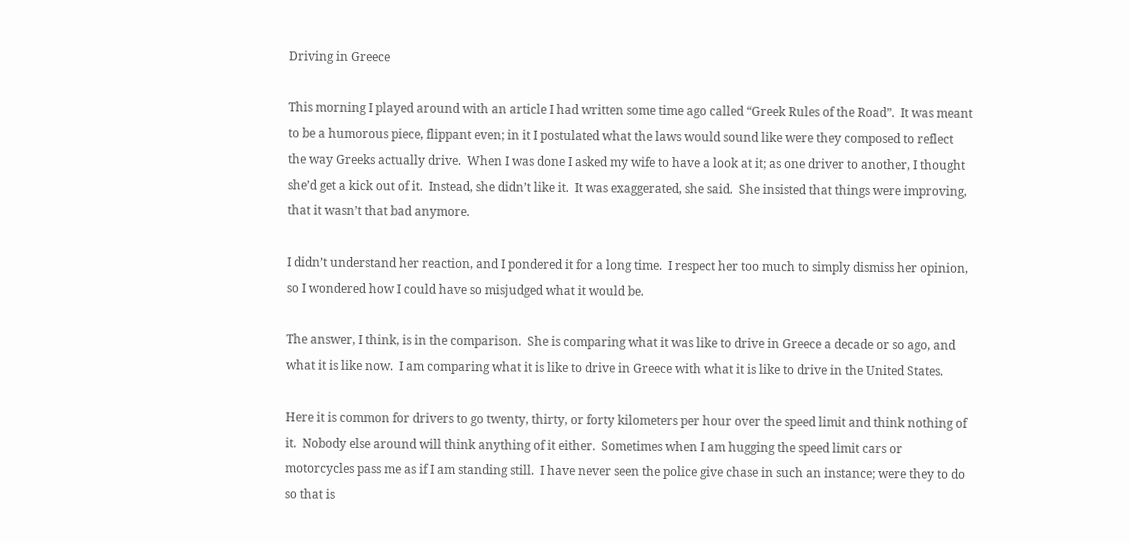Driving in Greece

This morning I played around with an article I had written some time ago called “Greek Rules of the Road”.  It was meant to be a humorous piece, flippant even; in it I postulated what the laws would sound like were they composed to reflect the way Greeks actually drive.  When I was done I asked my wife to have a look at it; as one driver to another, I thought she’d get a kick out of it.  Instead, she didn’t like it.  It was exaggerated, she said.  She insisted that things were improving, that it wasn’t that bad anymore.

I didn’t understand her reaction, and I pondered it for a long time.  I respect her too much to simply dismiss her opinion, so I wondered how I could have so misjudged what it would be.

The answer, I think, is in the comparison.  She is comparing what it was like to drive in Greece a decade or so ago, and what it is like now.  I am comparing what it is like to drive in Greece with what it is like to drive in the United States.

Here it is common for drivers to go twenty, thirty, or forty kilometers per hour over the speed limit and think nothing of it.  Nobody else around will think anything of it either.  Sometimes when I am hugging the speed limit cars or motorcycles pass me as if I am standing still.  I have never seen the police give chase in such an instance; were they to do so that is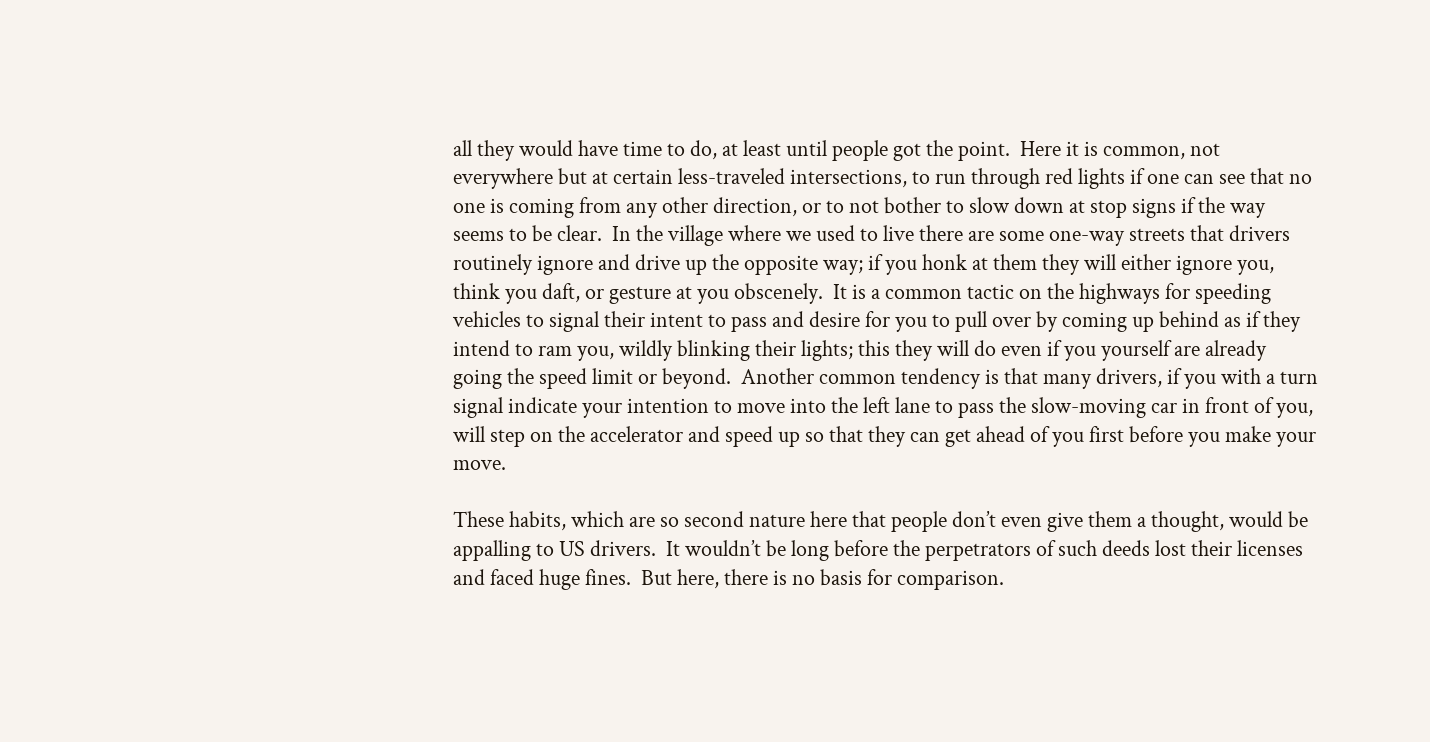all they would have time to do, at least until people got the point.  Here it is common, not everywhere but at certain less-traveled intersections, to run through red lights if one can see that no one is coming from any other direction, or to not bother to slow down at stop signs if the way seems to be clear.  In the village where we used to live there are some one-way streets that drivers routinely ignore and drive up the opposite way; if you honk at them they will either ignore you, think you daft, or gesture at you obscenely.  It is a common tactic on the highways for speeding vehicles to signal their intent to pass and desire for you to pull over by coming up behind as if they intend to ram you, wildly blinking their lights; this they will do even if you yourself are already going the speed limit or beyond.  Another common tendency is that many drivers, if you with a turn signal indicate your intention to move into the left lane to pass the slow-moving car in front of you, will step on the accelerator and speed up so that they can get ahead of you first before you make your move.

These habits, which are so second nature here that people don’t even give them a thought, would be appalling to US drivers.  It wouldn’t be long before the perpetrators of such deeds lost their licenses and faced huge fines.  But here, there is no basis for comparison.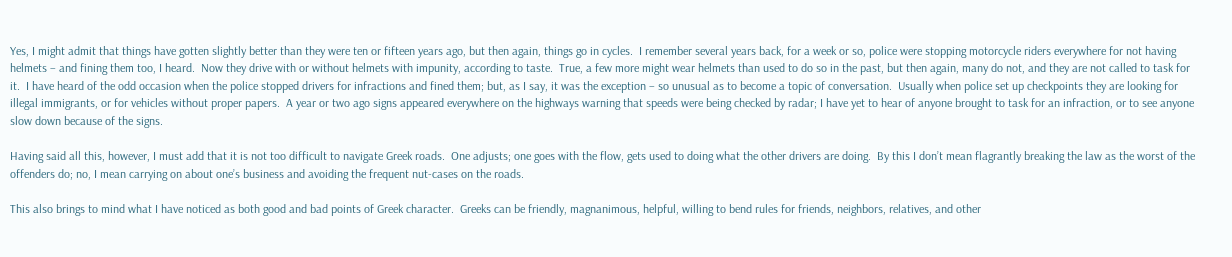Yes, I might admit that things have gotten slightly better than they were ten or fifteen years ago, but then again, things go in cycles.  I remember several years back, for a week or so, police were stopping motorcycle riders everywhere for not having helmets – and fining them too, I heard.  Now they drive with or without helmets with impunity, according to taste.  True, a few more might wear helmets than used to do so in the past, but then again, many do not, and they are not called to task for it.  I have heard of the odd occasion when the police stopped drivers for infractions and fined them; but, as I say, it was the exception – so unusual as to become a topic of conversation.  Usually when police set up checkpoints they are looking for illegal immigrants, or for vehicles without proper papers.  A year or two ago signs appeared everywhere on the highways warning that speeds were being checked by radar; I have yet to hear of anyone brought to task for an infraction, or to see anyone slow down because of the signs.

Having said all this, however, I must add that it is not too difficult to navigate Greek roads.  One adjusts; one goes with the flow, gets used to doing what the other drivers are doing.  By this I don’t mean flagrantly breaking the law as the worst of the offenders do; no, I mean carrying on about one’s business and avoiding the frequent nut-cases on the roads.

This also brings to mind what I have noticed as both good and bad points of Greek character.  Greeks can be friendly, magnanimous, helpful, willing to bend rules for friends, neighbors, relatives, and other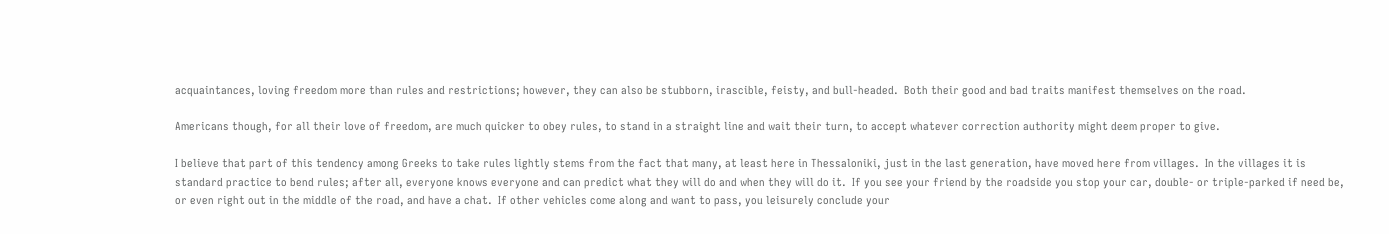acquaintances, loving freedom more than rules and restrictions; however, they can also be stubborn, irascible, feisty, and bull-headed.  Both their good and bad traits manifest themselves on the road.

Americans though, for all their love of freedom, are much quicker to obey rules, to stand in a straight line and wait their turn, to accept whatever correction authority might deem proper to give.

I believe that part of this tendency among Greeks to take rules lightly stems from the fact that many, at least here in Thessaloniki, just in the last generation, have moved here from villages.  In the villages it is standard practice to bend rules; after all, everyone knows everyone and can predict what they will do and when they will do it.  If you see your friend by the roadside you stop your car, double- or triple-parked if need be, or even right out in the middle of the road, and have a chat.  If other vehicles come along and want to pass, you leisurely conclude your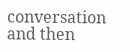conversation and then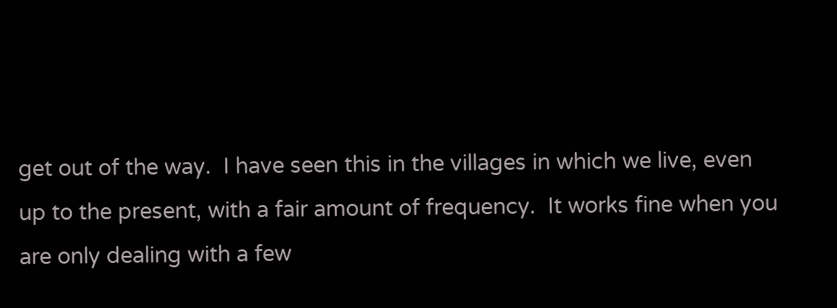get out of the way.  I have seen this in the villages in which we live, even up to the present, with a fair amount of frequency.  It works fine when you are only dealing with a few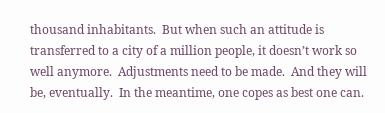thousand inhabitants.  But when such an attitude is transferred to a city of a million people, it doesn’t work so well anymore.  Adjustments need to be made.  And they will be, eventually.  In the meantime, one copes as best one can.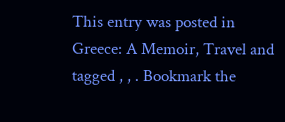This entry was posted in Greece: A Memoir, Travel and tagged , , . Bookmark the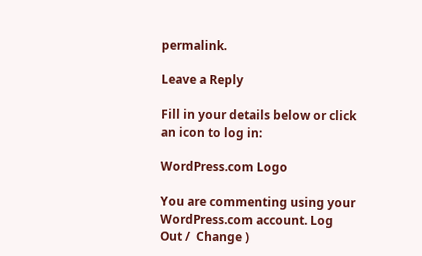permalink.

Leave a Reply

Fill in your details below or click an icon to log in:

WordPress.com Logo

You are commenting using your WordPress.com account. Log Out /  Change )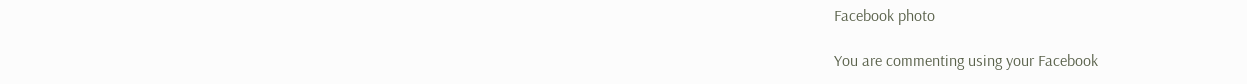Facebook photo

You are commenting using your Facebook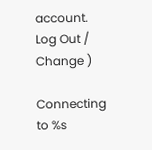account. Log Out /  Change )

Connecting to %s